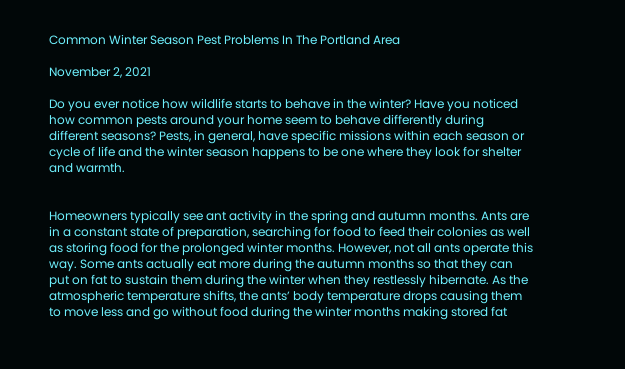Common Winter Season Pest Problems In The Portland Area

November 2, 2021

Do you ever notice how wildlife starts to behave in the winter? Have you noticed how common pests around your home seem to behave differently during different seasons? Pests, in general, have specific missions within each season or cycle of life and the winter season happens to be one where they look for shelter and warmth.


Homeowners typically see ant activity in the spring and autumn months. Ants are in a constant state of preparation, searching for food to feed their colonies as well as storing food for the prolonged winter months. However, not all ants operate this way. Some ants actually eat more during the autumn months so that they can put on fat to sustain them during the winter when they restlessly hibernate. As the atmospheric temperature shifts, the ants’ body temperature drops causing them to move less and go without food during the winter months making stored fat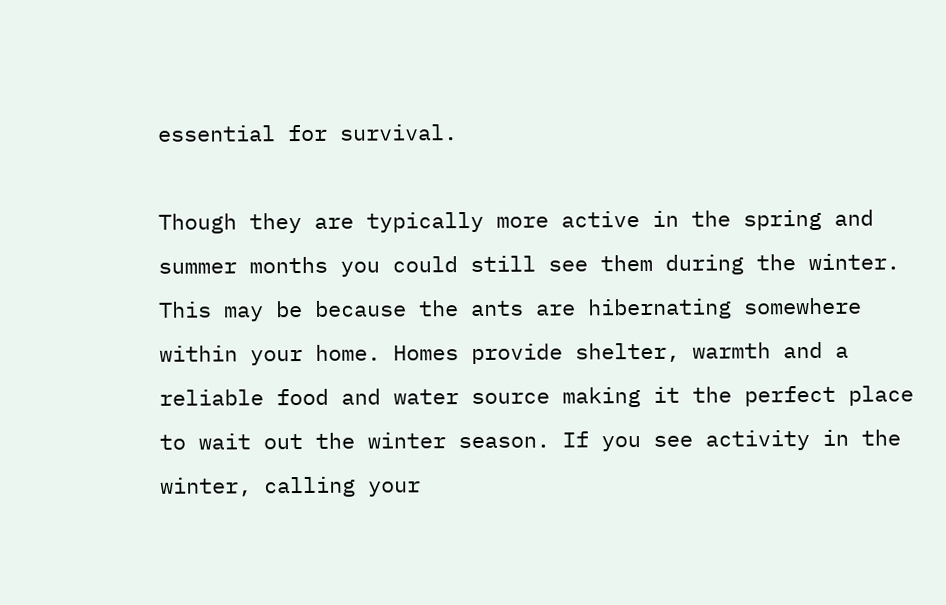essential for survival.

Though they are typically more active in the spring and summer months you could still see them during the winter. This may be because the ants are hibernating somewhere within your home. Homes provide shelter, warmth and a reliable food and water source making it the perfect place to wait out the winter season. If you see activity in the winter, calling your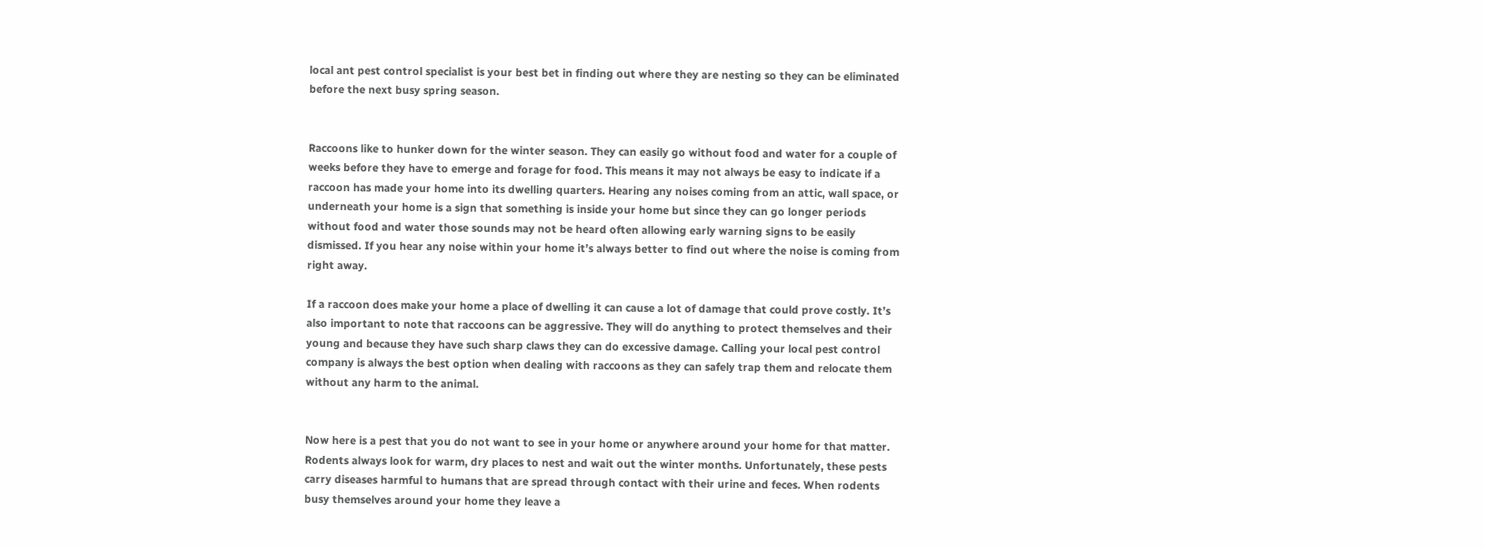local ant pest control specialist is your best bet in finding out where they are nesting so they can be eliminated before the next busy spring season.


Raccoons like to hunker down for the winter season. They can easily go without food and water for a couple of weeks before they have to emerge and forage for food. This means it may not always be easy to indicate if a raccoon has made your home into its dwelling quarters. Hearing any noises coming from an attic, wall space, or underneath your home is a sign that something is inside your home but since they can go longer periods without food and water those sounds may not be heard often allowing early warning signs to be easily dismissed. If you hear any noise within your home it’s always better to find out where the noise is coming from right away.

If a raccoon does make your home a place of dwelling it can cause a lot of damage that could prove costly. It’s also important to note that raccoons can be aggressive. They will do anything to protect themselves and their young and because they have such sharp claws they can do excessive damage. Calling your local pest control company is always the best option when dealing with raccoons as they can safely trap them and relocate them without any harm to the animal.


Now here is a pest that you do not want to see in your home or anywhere around your home for that matter. Rodents always look for warm, dry places to nest and wait out the winter months. Unfortunately, these pests carry diseases harmful to humans that are spread through contact with their urine and feces. When rodents busy themselves around your home they leave a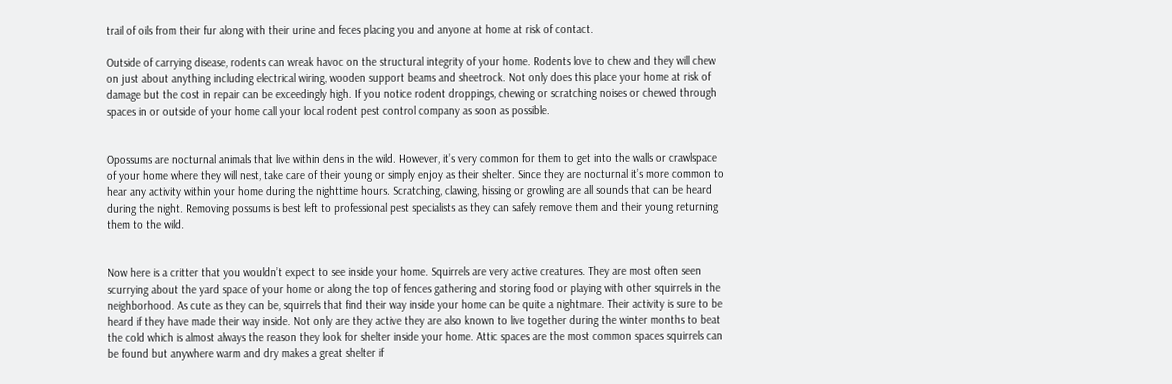trail of oils from their fur along with their urine and feces placing you and anyone at home at risk of contact.

Outside of carrying disease, rodents can wreak havoc on the structural integrity of your home. Rodents love to chew and they will chew on just about anything including electrical wiring, wooden support beams and sheetrock. Not only does this place your home at risk of damage but the cost in repair can be exceedingly high. If you notice rodent droppings, chewing or scratching noises or chewed through spaces in or outside of your home call your local rodent pest control company as soon as possible.


Opossums are nocturnal animals that live within dens in the wild. However, it’s very common for them to get into the walls or crawlspace of your home where they will nest, take care of their young or simply enjoy as their shelter. Since they are nocturnal it’s more common to hear any activity within your home during the nighttime hours. Scratching, clawing, hissing or growling are all sounds that can be heard during the night. Removing possums is best left to professional pest specialists as they can safely remove them and their young returning them to the wild.


Now here is a critter that you wouldn’t expect to see inside your home. Squirrels are very active creatures. They are most often seen scurrying about the yard space of your home or along the top of fences gathering and storing food or playing with other squirrels in the neighborhood. As cute as they can be, squirrels that find their way inside your home can be quite a nightmare. Their activity is sure to be heard if they have made their way inside. Not only are they active they are also known to live together during the winter months to beat the cold which is almost always the reason they look for shelter inside your home. Attic spaces are the most common spaces squirrels can be found but anywhere warm and dry makes a great shelter if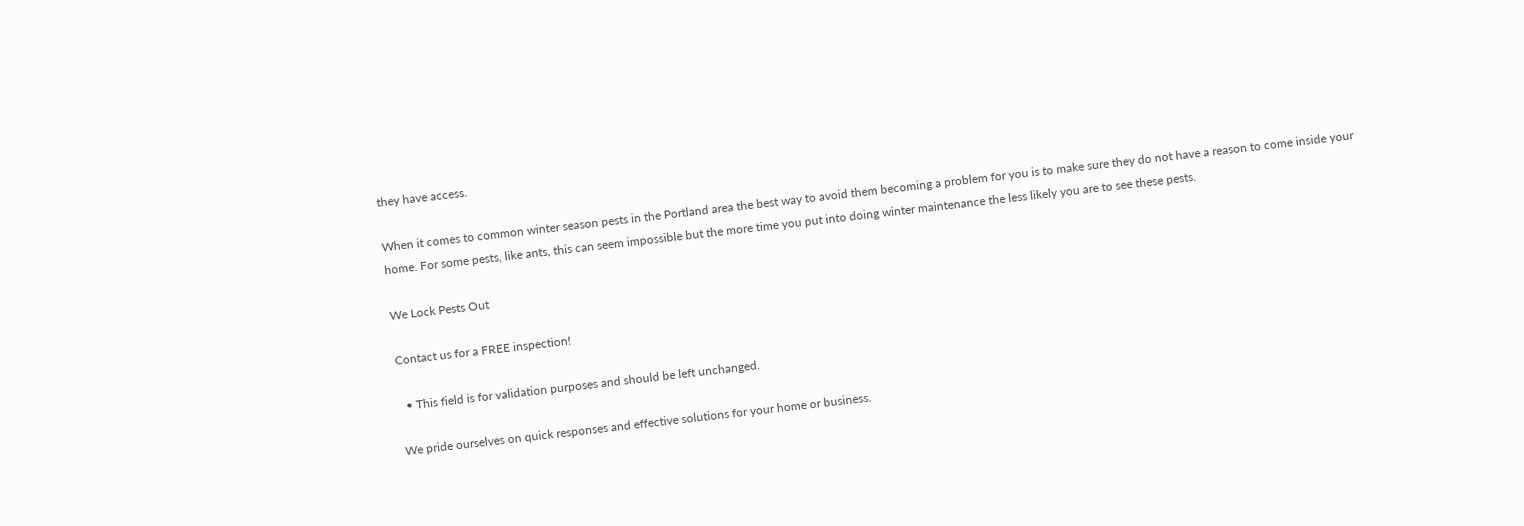they have access.

When it comes to common winter season pests in the Portland area the best way to avoid them becoming a problem for you is to make sure they do not have a reason to come inside your home. For some pests, like ants, this can seem impossible but the more time you put into doing winter maintenance the less likely you are to see these pests.

We Lock Pests Out

Contact us for a FREE inspection!

  • This field is for validation purposes and should be left unchanged.

We pride ourselves on quick responses and effective solutions for your home or business.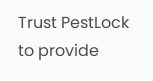Trust PestLock to provide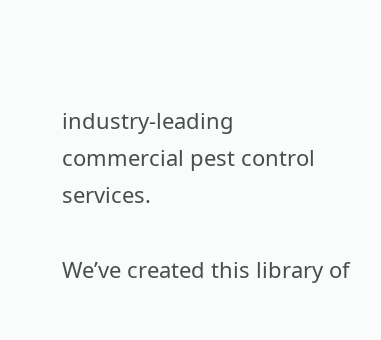industry-leading commercial pest control services.

We’ve created this library of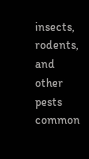insects, rodents, and other pests common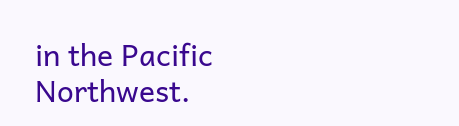in the Pacific Northwest.